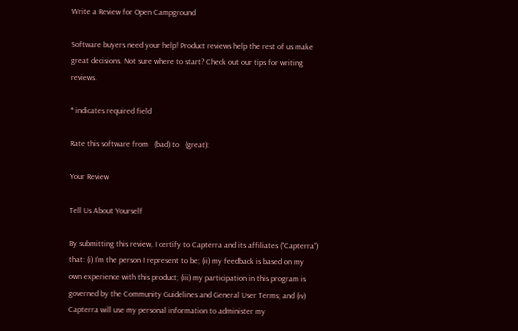Write a Review for Open Campground

Software buyers need your help! Product reviews help the rest of us make great decisions. Not sure where to start? Check out our tips for writing reviews.

* indicates required field

Rate this software from   (bad) to   (great):

Your Review

Tell Us About Yourself

By submitting this review, I certify to Capterra and its affiliates (“Capterra”) that: (i) I’m the person I represent to be; (ii) my feedback is based on my own experience with this product; (iii) my participation in this program is governed by the Community Guidelines and General User Terms; and (iv) Capterra will use my personal information to administer my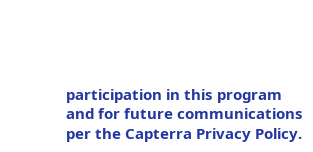participation in this program and for future communications per the Capterra Privacy Policy.